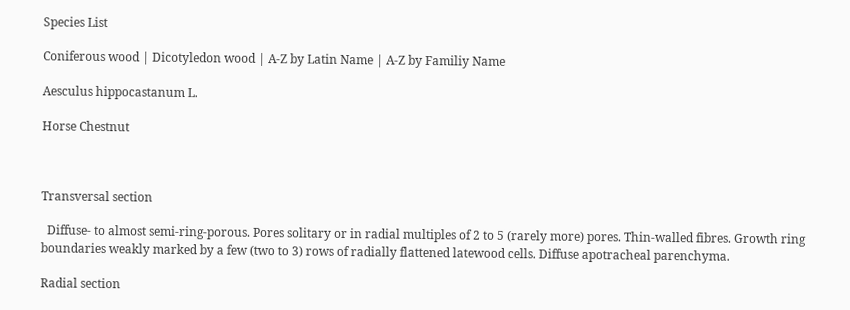Species List

Coniferous wood | Dicotyledon wood | A-Z by Latin Name | A-Z by Familiy Name

Aesculus hippocastanum L.

Horse Chestnut



Transversal section

  Diffuse- to almost semi-ring-porous. Pores solitary or in radial multiples of 2 to 5 (rarely more) pores. Thin-walled fibres. Growth ring boundaries weakly marked by a few (two to 3) rows of radially flattened latewood cells. Diffuse apotracheal parenchyma.

Radial section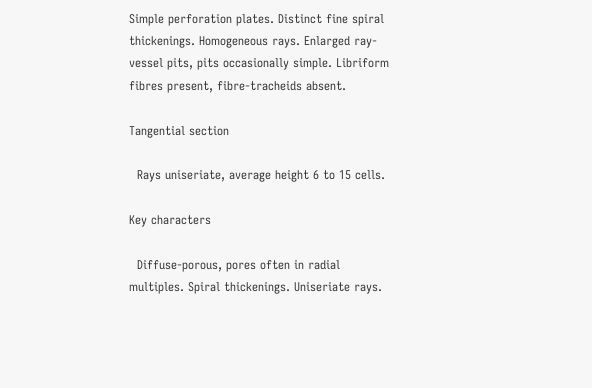Simple perforation plates. Distinct fine spiral thickenings. Homogeneous rays. Enlarged ray-vessel pits, pits occasionally simple. Libriform fibres present, fibre-tracheids absent.

Tangential section

  Rays uniseriate, average height 6 to 15 cells.

Key characters

  Diffuse-porous, pores often in radial multiples. Spiral thickenings. Uniseriate rays.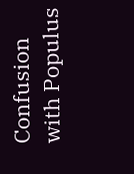Confusion with Populus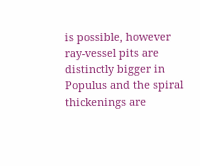is possible, however ray-vessel pits are distinctly bigger in Populus and the spiral thickenings are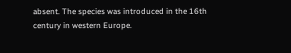absent. The species was introduced in the 16th century in western Europe.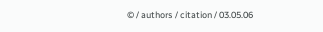© / authors / citation / 03.05.06